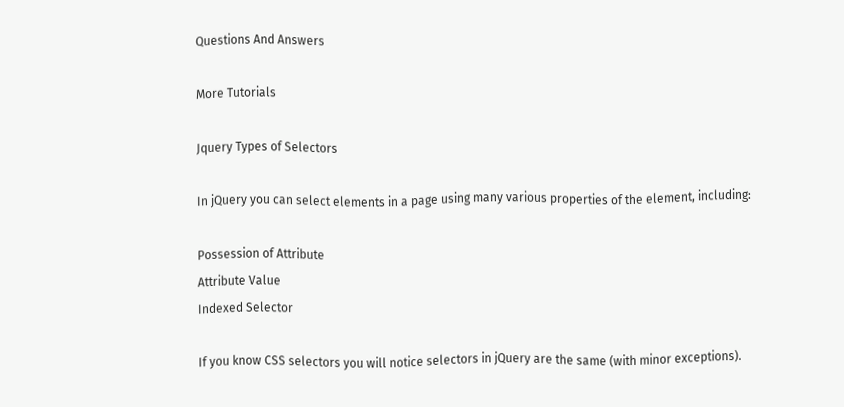Questions And Answers

More Tutorials

Jquery Types of Selectors

In jQuery you can select elements in a page using many various properties of the element, including:

Possession of Attribute
Attribute Value
Indexed Selector

If you know CSS selectors you will notice selectors in jQuery are the same (with minor exceptions).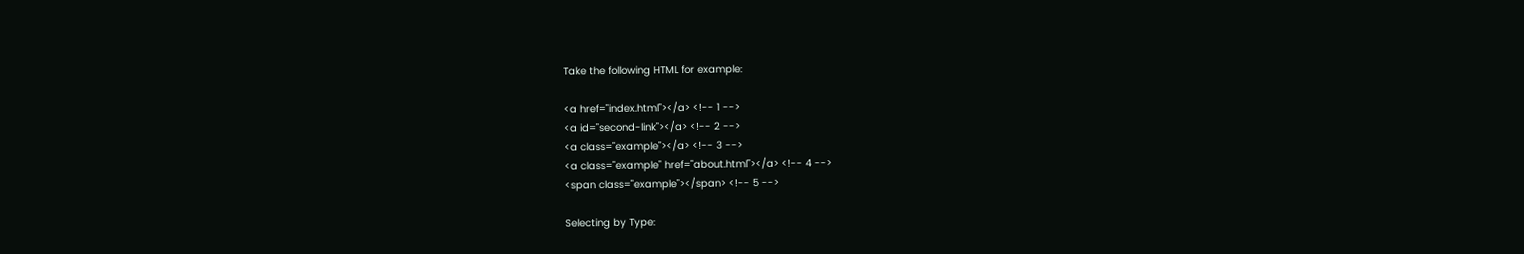Take the following HTML for example:

<a href="index.html"></a> <!-- 1 -->
<a id="second-link"></a> <!-- 2 -->
<a class="example"></a> <!-- 3 -->
<a class="example" href="about.html"></a> <!-- 4 -->
<span class="example"></span> <!-- 5 -->

Selecting by Type: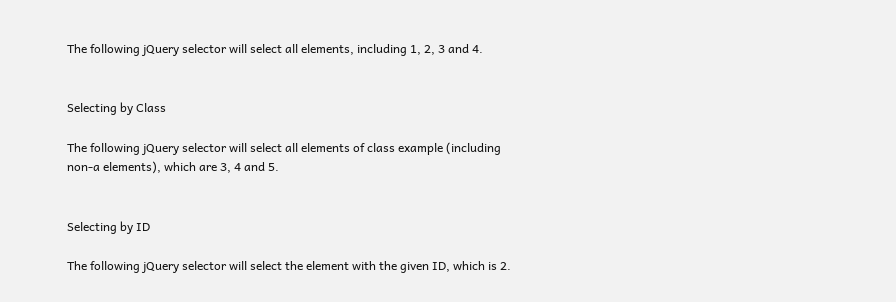The following jQuery selector will select all elements, including 1, 2, 3 and 4.


Selecting by Class

The following jQuery selector will select all elements of class example (including non-a elements), which are 3, 4 and 5.


Selecting by ID

The following jQuery selector will select the element with the given ID, which is 2.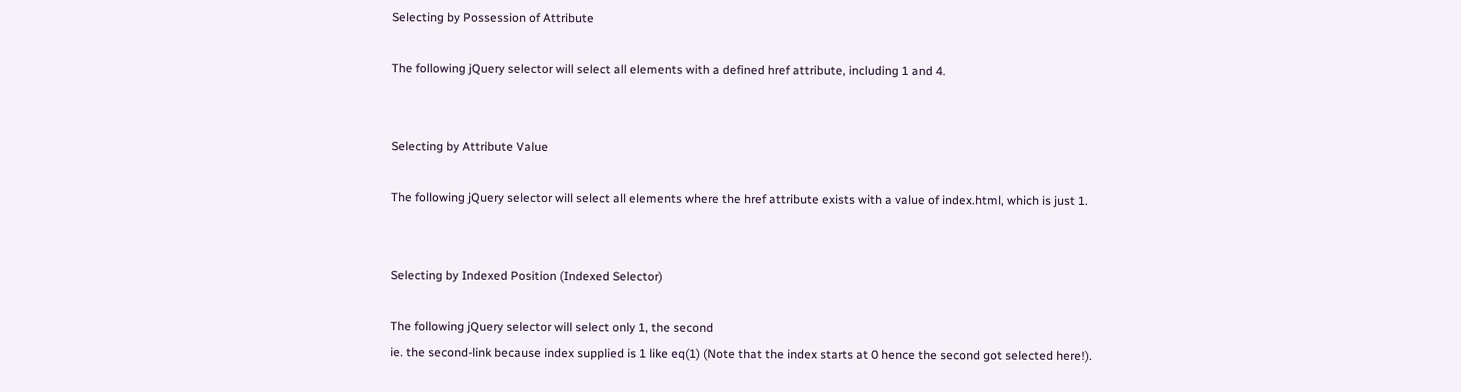Selecting by Possession of Attribute

The following jQuery selector will select all elements with a defined href attribute, including 1 and 4.


Selecting by Attribute Value

The following jQuery selector will select all elements where the href attribute exists with a value of index.html, which is just 1.


Selecting by Indexed Position (Indexed Selector)

The following jQuery selector will select only 1, the second
ie. the second-link because index supplied is 1 like eq(1) (Note that the index starts at 0 hence the second got selected here!).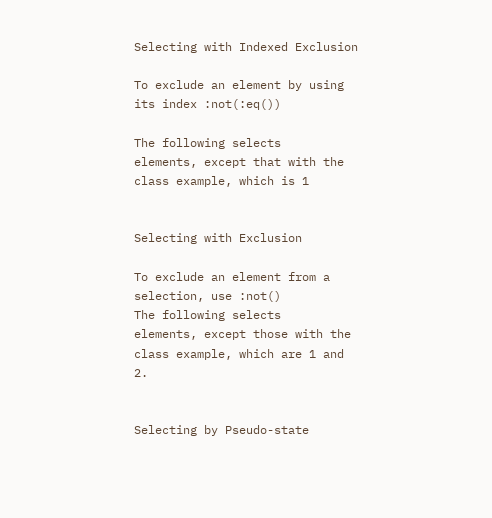Selecting with Indexed Exclusion

To exclude an element by using its index :not(:eq())

The following selects
elements, except that with the class example, which is 1


Selecting with Exclusion

To exclude an element from a selection, use :not()
The following selects
elements, except those with the class example, which are 1 and 2.


Selecting by Pseudo-state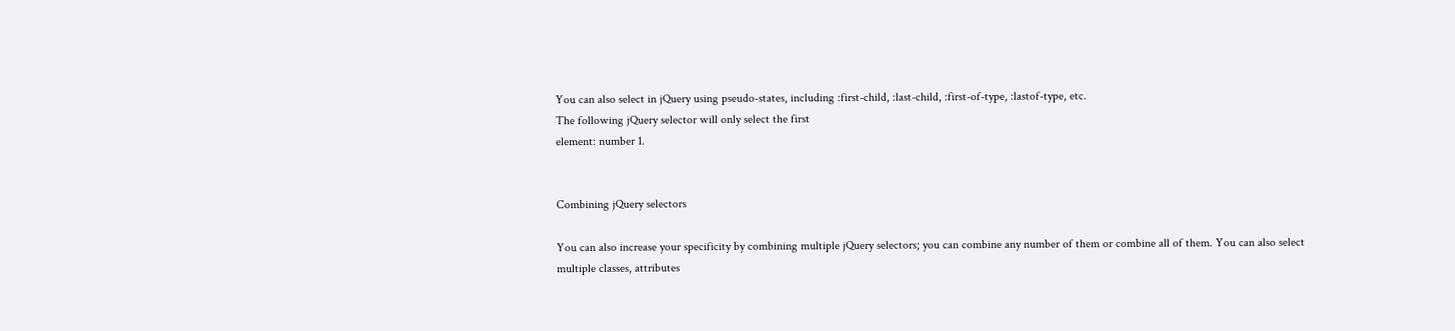You can also select in jQuery using pseudo-states, including :first-child, :last-child, :first-of-type, :lastof-type, etc.
The following jQuery selector will only select the first
element: number 1.


Combining jQuery selectors

You can also increase your specificity by combining multiple jQuery selectors; you can combine any number of them or combine all of them. You can also select multiple classes, attributes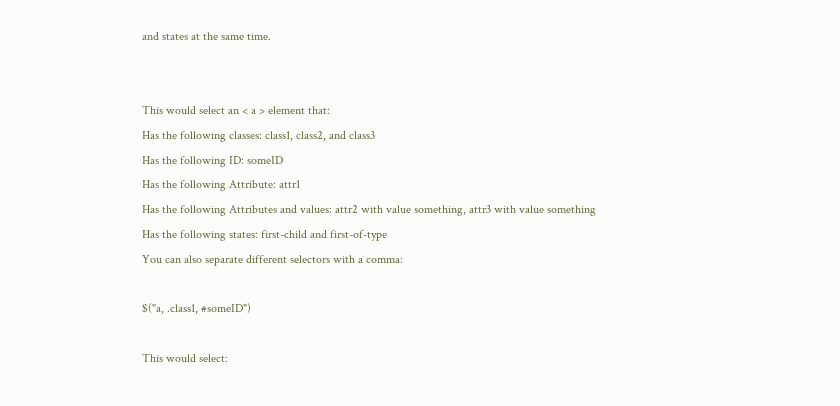and states at the same time.


This would select an < a > element that:
Has the following classes: class1, class2, and class3
Has the following ID: someID
Has the following Attribute: attr1
Has the following Attributes and values: attr2 with value something, attr3 with value something
Has the following states: first-child and first-of-type
You can also separate different selectors with a comma:

$("a, .class1, #someID")

This would select: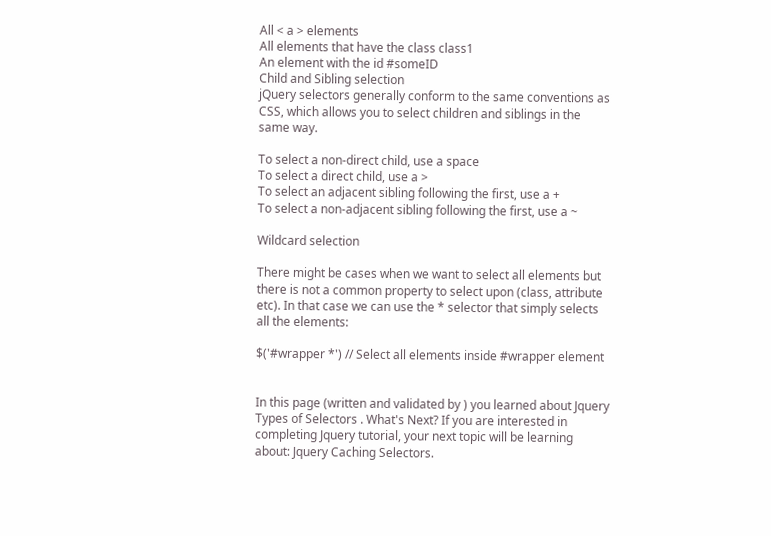All < a > elements
All elements that have the class class1
An element with the id #someID
Child and Sibling selection
jQuery selectors generally conform to the same conventions as CSS, which allows you to select children and siblings in the same way.

To select a non-direct child, use a space
To select a direct child, use a >
To select an adjacent sibling following the first, use a +
To select a non-adjacent sibling following the first, use a ~

Wildcard selection

There might be cases when we want to select all elements but there is not a common property to select upon (class, attribute etc). In that case we can use the * selector that simply selects all the elements:

$('#wrapper *') // Select all elements inside #wrapper element


In this page (written and validated by ) you learned about Jquery Types of Selectors . What's Next? If you are interested in completing Jquery tutorial, your next topic will be learning about: Jquery Caching Selectors.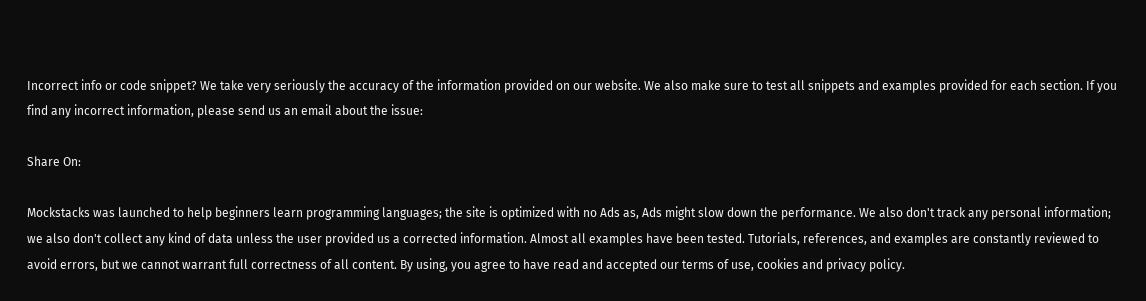Incorrect info or code snippet? We take very seriously the accuracy of the information provided on our website. We also make sure to test all snippets and examples provided for each section. If you find any incorrect information, please send us an email about the issue:

Share On:

Mockstacks was launched to help beginners learn programming languages; the site is optimized with no Ads as, Ads might slow down the performance. We also don't track any personal information; we also don't collect any kind of data unless the user provided us a corrected information. Almost all examples have been tested. Tutorials, references, and examples are constantly reviewed to avoid errors, but we cannot warrant full correctness of all content. By using, you agree to have read and accepted our terms of use, cookies and privacy policy.